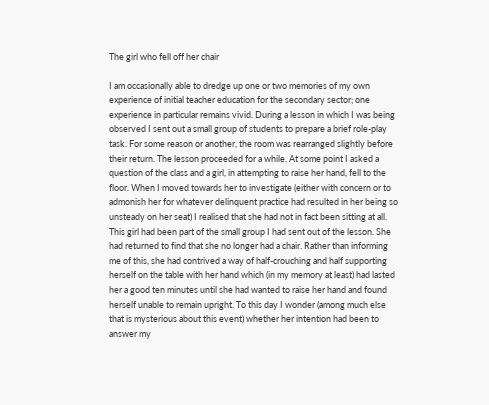The girl who fell off her chair

I am occasionally able to dredge up one or two memories of my own experience of initial teacher education for the secondary sector; one experience in particular remains vivid. During a lesson in which I was being observed I sent out a small group of students to prepare a brief role-play task. For some reason or another, the room was rearranged slightly before their return. The lesson proceeded for a while. At some point I asked a question of the class and a girl, in attempting to raise her hand, fell to the floor. When I moved towards her to investigate (either with concern or to admonish her for whatever delinquent practice had resulted in her being so unsteady on her seat) I realised that she had not in fact been sitting at all. This girl had been part of the small group I had sent out of the lesson. She had returned to find that she no longer had a chair. Rather than informing me of this, she had contrived a way of half-crouching and half supporting herself on the table with her hand which (in my memory at least) had lasted her a good ten minutes until she had wanted to raise her hand and found herself unable to remain upright. To this day I wonder (among much else that is mysterious about this event) whether her intention had been to answer my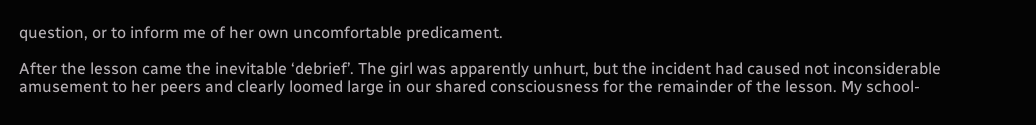question, or to inform me of her own uncomfortable predicament.

After the lesson came the inevitable ‘debrief’. The girl was apparently unhurt, but the incident had caused not inconsiderable amusement to her peers and clearly loomed large in our shared consciousness for the remainder of the lesson. My school-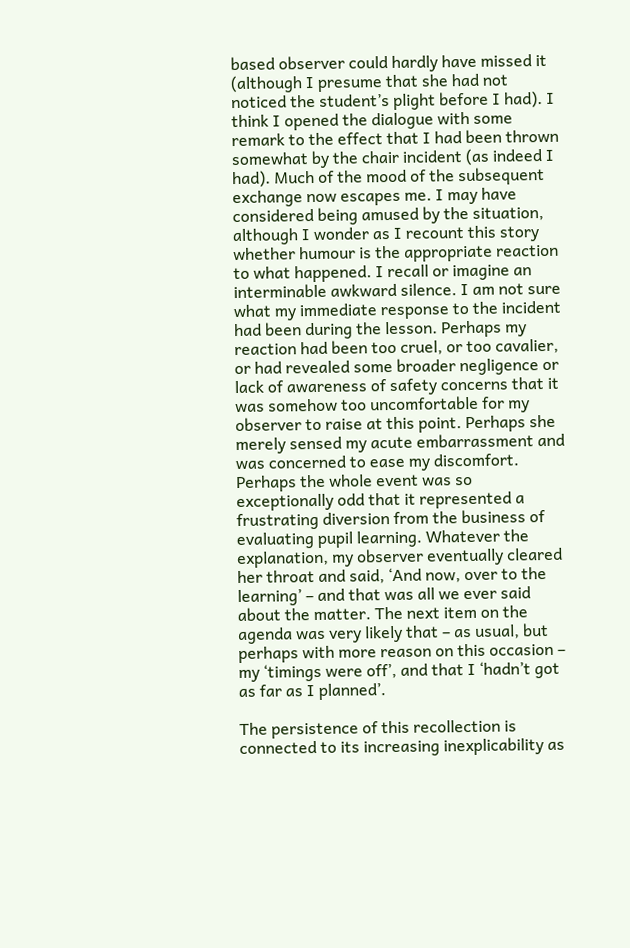based observer could hardly have missed it (although I presume that she had not noticed the student’s plight before I had). I think I opened the dialogue with some remark to the effect that I had been thrown somewhat by the chair incident (as indeed I had). Much of the mood of the subsequent exchange now escapes me. I may have considered being amused by the situation, although I wonder as I recount this story whether humour is the appropriate reaction to what happened. I recall or imagine an interminable awkward silence. I am not sure what my immediate response to the incident had been during the lesson. Perhaps my reaction had been too cruel, or too cavalier, or had revealed some broader negligence or lack of awareness of safety concerns that it was somehow too uncomfortable for my observer to raise at this point. Perhaps she merely sensed my acute embarrassment and was concerned to ease my discomfort. Perhaps the whole event was so exceptionally odd that it represented a frustrating diversion from the business of evaluating pupil learning. Whatever the explanation, my observer eventually cleared her throat and said, ‘And now, over to the learning’ – and that was all we ever said about the matter. The next item on the agenda was very likely that – as usual, but perhaps with more reason on this occasion – my ‘timings were off’, and that I ‘hadn’t got as far as I planned’.

The persistence of this recollection is connected to its increasing inexplicability as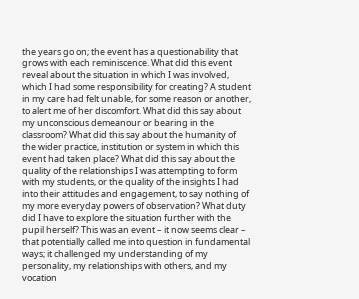the years go on; the event has a questionability that grows with each reminiscence. What did this event reveal about the situation in which I was involved, which I had some responsibility for creating? A student in my care had felt unable, for some reason or another, to alert me of her discomfort. What did this say about my unconscious demeanour or bearing in the classroom? What did this say about the humanity of the wider practice, institution or system in which this event had taken place? What did this say about the quality of the relationships I was attempting to form with my students, or the quality of the insights I had into their attitudes and engagement, to say nothing of my more everyday powers of observation? What duty did I have to explore the situation further with the pupil herself? This was an event – it now seems clear – that potentially called me into question in fundamental ways; it challenged my understanding of my personality, my relationships with others, and my vocation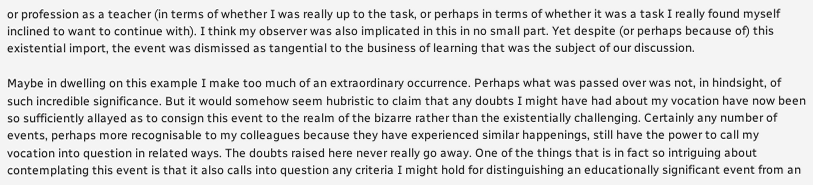or profession as a teacher (in terms of whether I was really up to the task, or perhaps in terms of whether it was a task I really found myself inclined to want to continue with). I think my observer was also implicated in this in no small part. Yet despite (or perhaps because of) this existential import, the event was dismissed as tangential to the business of learning that was the subject of our discussion.

Maybe in dwelling on this example I make too much of an extraordinary occurrence. Perhaps what was passed over was not, in hindsight, of such incredible significance. But it would somehow seem hubristic to claim that any doubts I might have had about my vocation have now been so sufficiently allayed as to consign this event to the realm of the bizarre rather than the existentially challenging. Certainly any number of events, perhaps more recognisable to my colleagues because they have experienced similar happenings, still have the power to call my vocation into question in related ways. The doubts raised here never really go away. One of the things that is in fact so intriguing about contemplating this event is that it also calls into question any criteria I might hold for distinguishing an educationally significant event from an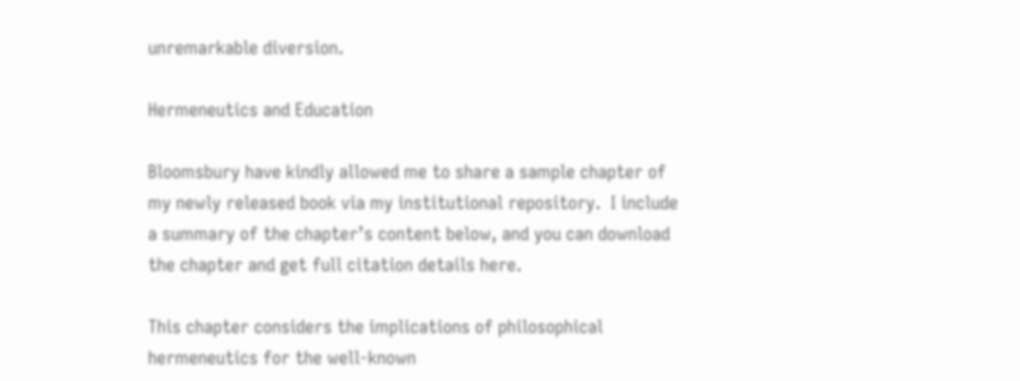unremarkable diversion.

Hermeneutics and Education

Bloomsbury have kindly allowed me to share a sample chapter of my newly released book via my institutional repository.  I include a summary of the chapter’s content below, and you can download the chapter and get full citation details here.

This chapter considers the implications of philosophical hermeneutics for the well-known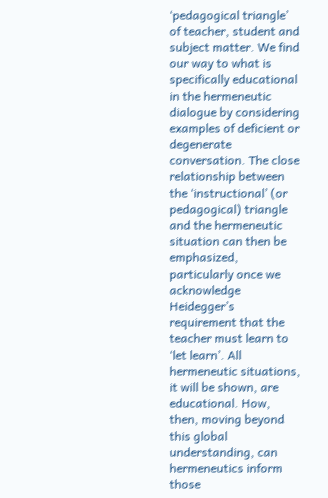‘pedagogical triangle’ of teacher, student and subject matter. We find our way to what is specifically educational in the hermeneutic dialogue by considering examples of deficient or degenerate conversation. The close relationship between the ‘instructional’ (or pedagogical) triangle and the hermeneutic situation can then be emphasized, particularly once we acknowledge Heidegger’s requirement that the teacher must learn to ‘let learn’. All hermeneutic situations, it will be shown, are educational. How, then, moving beyond this global understanding, can hermeneutics inform those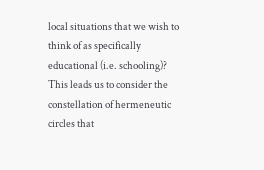local situations that we wish to think of as specifically educational (i.e. schooling)? This leads us to consider the constellation of hermeneutic circles that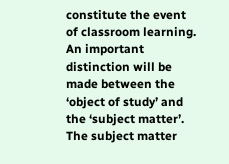constitute the event of classroom learning. An important distinction will be made between the ‘object of study’ and the ‘subject matter’. The subject matter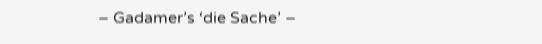– Gadamer’s ‘die Sache’ –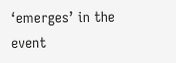‘emerges’ in the event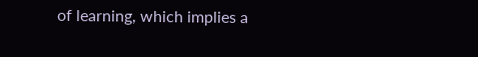of learning, which implies a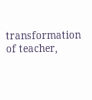transformation of teacher,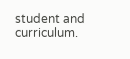student and curriculum.